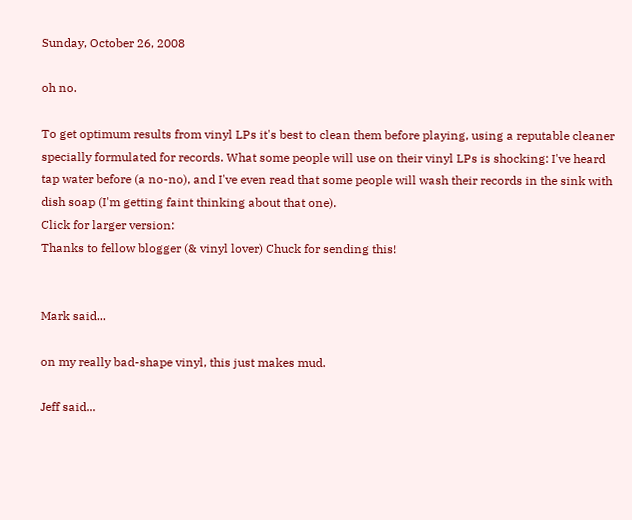Sunday, October 26, 2008

oh no.

To get optimum results from vinyl LPs it's best to clean them before playing, using a reputable cleaner specially formulated for records. What some people will use on their vinyl LPs is shocking: I've heard tap water before (a no-no), and I've even read that some people will wash their records in the sink with dish soap (I'm getting faint thinking about that one).
Click for larger version:
Thanks to fellow blogger (& vinyl lover) Chuck for sending this!


Mark said...

on my really bad-shape vinyl, this just makes mud.

Jeff said...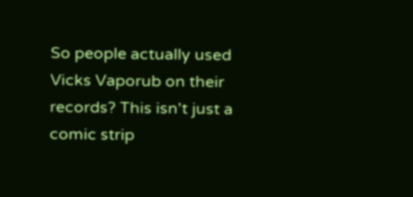So people actually used Vicks Vaporub on their records? This isn't just a comic strip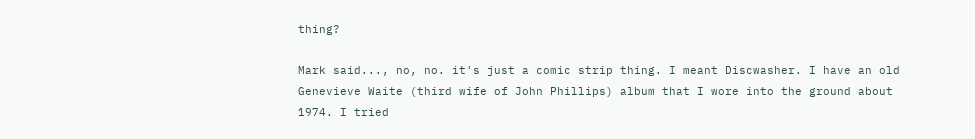thing?

Mark said..., no, no. it's just a comic strip thing. I meant Discwasher. I have an old Genevieve Waite (third wife of John Phillips) album that I wore into the ground about 1974. I tried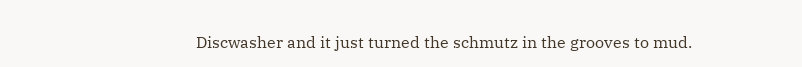Discwasher and it just turned the schmutz in the grooves to mud.